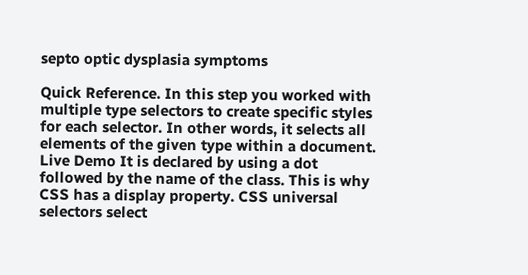septo optic dysplasia symptoms

Quick Reference. In this step you worked with multiple type selectors to create specific styles for each selector. In other words, it selects all elements of the given type within a document. Live Demo It is declared by using a dot followed by the name of the class. This is why CSS has a display property. CSS universal selectors select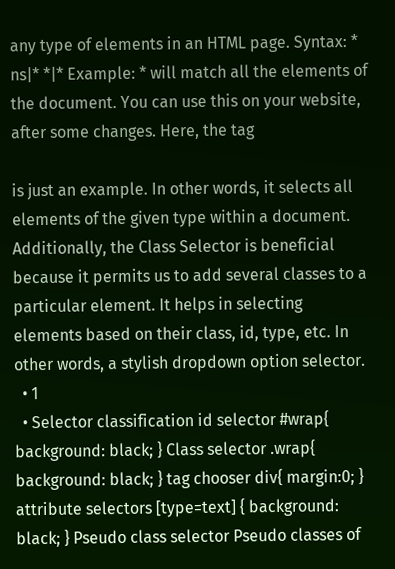any type of elements in an HTML page. Syntax: * ns|* *|* Example: * will match all the elements of the document. You can use this on your website, after some changes. Here, the tag

is just an example. In other words, it selects all elements of the given type within a document. Additionally, the Class Selector is beneficial because it permits us to add several classes to a particular element. It helps in selecting elements based on their class, id, type, etc. In other words, a stylish dropdown option selector.
  • 1
  • Selector classification id selector #wrap{ background: black; } Class selector .wrap{ background: black; } tag chooser div{ margin:0; } attribute selectors [type=text] { background: black; } Pseudo class selector Pseudo classes of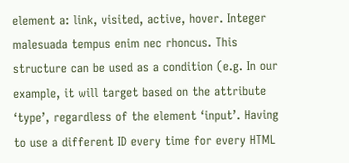element a: link, visited, active, hover. Integer malesuada tempus enim nec rhoncus. This structure can be used as a condition (e.g. In our example, it will target based on the attribute ‘type’, regardless of the element ‘input’. Having to use a different ID every time for every HTML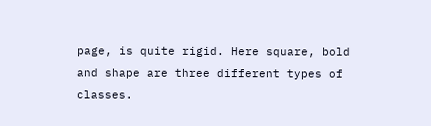page, is quite rigid. Here square, bold and shape are three different types of classes.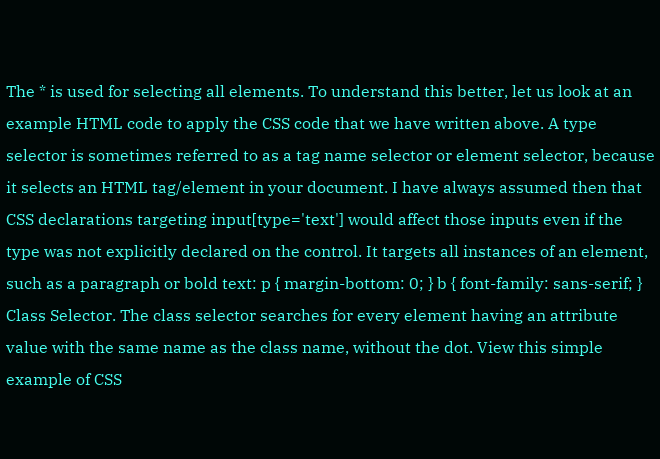The * is used for selecting all elements. To understand this better, let us look at an example HTML code to apply the CSS code that we have written above. A type selector is sometimes referred to as a tag name selector or element selector, because it selects an HTML tag/element in your document. I have always assumed then that CSS declarations targeting input[type='text'] would affect those inputs even if the type was not explicitly declared on the control. It targets all instances of an element, such as a paragraph or bold text: p { margin-bottom: 0; } b { font-family: sans-serif; } Class Selector. The class selector searches for every element having an attribute value with the same name as the class name, without the dot. View this simple example of CSS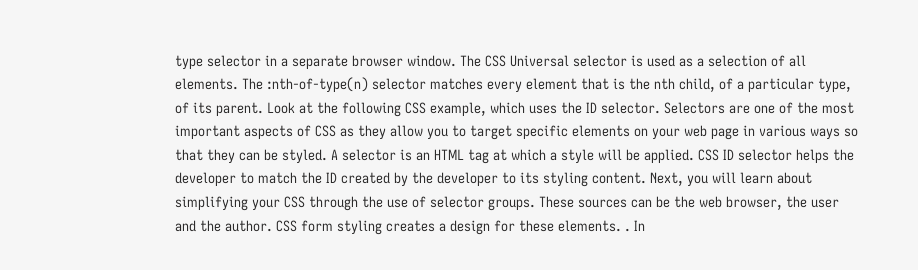type selector in a separate browser window. The CSS Universal selector is used as a selection of all elements. The :nth-of-type(n) selector matches every element that is the nth child, of a particular type, of its parent. Look at the following CSS example, which uses the ID selector. Selectors are one of the most important aspects of CSS as they allow you to target specific elements on your web page in various ways so that they can be styled. A selector is an HTML tag at which a style will be applied. CSS ID selector helps the developer to match the ID created by the developer to its styling content. Next, you will learn about simplifying your CSS through the use of selector groups. These sources can be the web browser, the user and the author. CSS form styling creates a design for these elements. . In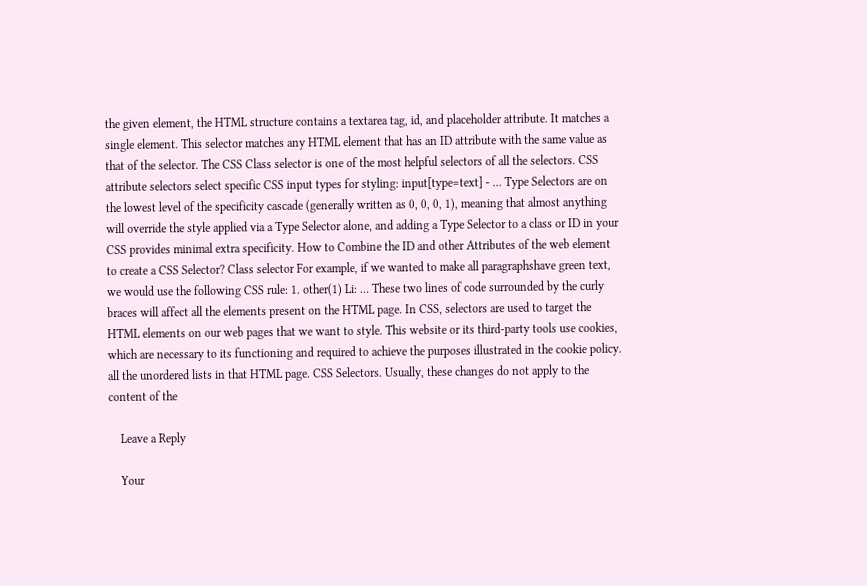the given element, the HTML structure contains a textarea tag, id, and placeholder attribute. It matches a single element. This selector matches any HTML element that has an ID attribute with the same value as that of the selector. The CSS Class selector is one of the most helpful selectors of all the selectors. CSS attribute selectors select specific CSS input types for styling: input[type=text] - … Type Selectors are on the lowest level of the specificity cascade (generally written as 0, 0, 0, 1), meaning that almost anything will override the style applied via a Type Selector alone, and adding a Type Selector to a class or ID in your CSS provides minimal extra specificity. How to Combine the ID and other Attributes of the web element to create a CSS Selector? Class selector For example, if we wanted to make all paragraphshave green text, we would use the following CSS rule: 1. other(1) Li: … These two lines of code surrounded by the curly braces will affect all the elements present on the HTML page. In CSS, selectors are used to target the HTML elements on our web pages that we want to style. This website or its third-party tools use cookies, which are necessary to its functioning and required to achieve the purposes illustrated in the cookie policy. all the unordered lists in that HTML page. CSS Selectors. Usually, these changes do not apply to the content of the

    Leave a Reply

    Your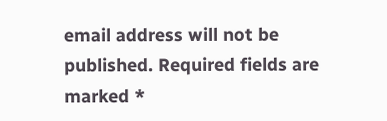email address will not be published. Required fields are marked *